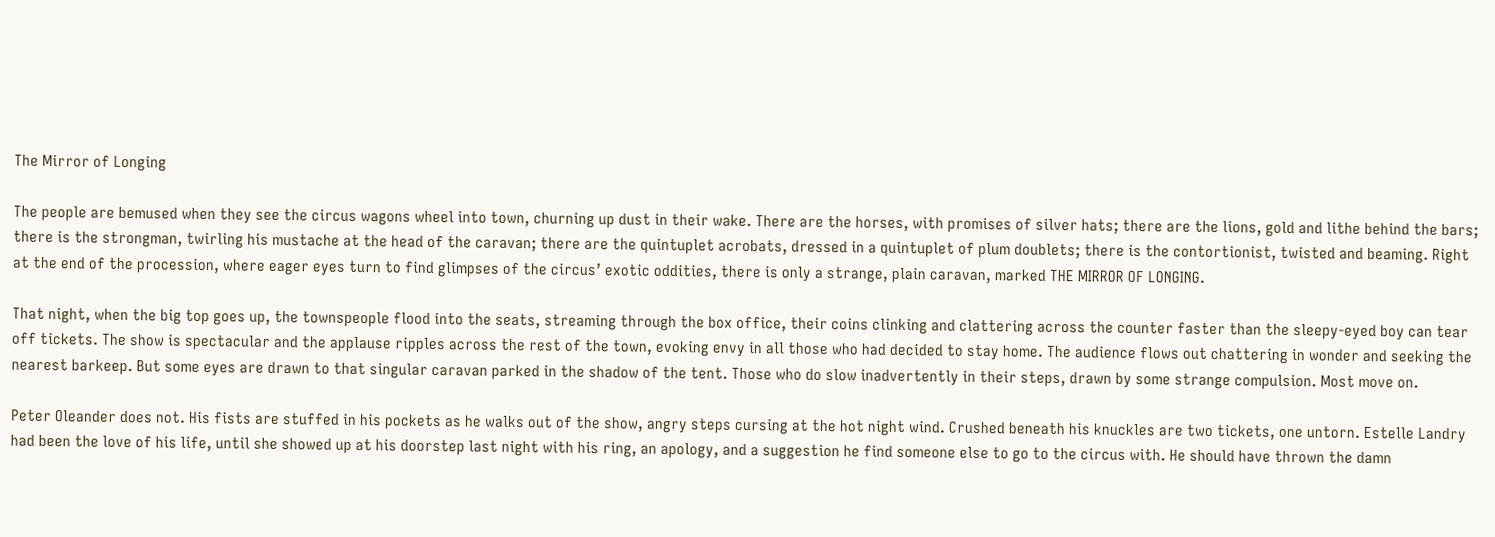The Mirror of Longing

The people are bemused when they see the circus wagons wheel into town, churning up dust in their wake. There are the horses, with promises of silver hats; there are the lions, gold and lithe behind the bars; there is the strongman, twirling his mustache at the head of the caravan; there are the quintuplet acrobats, dressed in a quintuplet of plum doublets; there is the contortionist, twisted and beaming. Right at the end of the procession, where eager eyes turn to find glimpses of the circus’ exotic oddities, there is only a strange, plain caravan, marked THE MIRROR OF LONGING.

That night, when the big top goes up, the townspeople flood into the seats, streaming through the box office, their coins clinking and clattering across the counter faster than the sleepy-eyed boy can tear off tickets. The show is spectacular and the applause ripples across the rest of the town, evoking envy in all those who had decided to stay home. The audience flows out chattering in wonder and seeking the nearest barkeep. But some eyes are drawn to that singular caravan parked in the shadow of the tent. Those who do slow inadvertently in their steps, drawn by some strange compulsion. Most move on.

Peter Oleander does not. His fists are stuffed in his pockets as he walks out of the show, angry steps cursing at the hot night wind. Crushed beneath his knuckles are two tickets, one untorn. Estelle Landry had been the love of his life, until she showed up at his doorstep last night with his ring, an apology, and a suggestion he find someone else to go to the circus with. He should have thrown the damn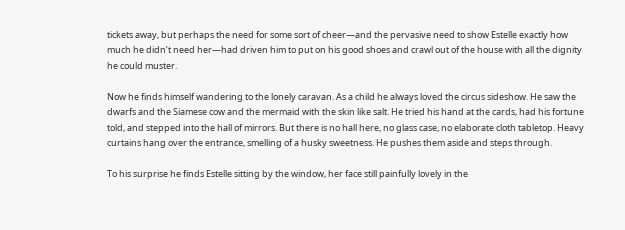tickets away, but perhaps the need for some sort of cheer—and the pervasive need to show Estelle exactly how much he didn’t need her—had driven him to put on his good shoes and crawl out of the house with all the dignity he could muster.

Now he finds himself wandering to the lonely caravan. As a child he always loved the circus sideshow. He saw the dwarfs and the Siamese cow and the mermaid with the skin like salt. He tried his hand at the cards, had his fortune told, and stepped into the hall of mirrors. But there is no hall here, no glass case, no elaborate cloth tabletop. Heavy curtains hang over the entrance, smelling of a husky sweetness. He pushes them aside and steps through.

To his surprise he finds Estelle sitting by the window, her face still painfully lovely in the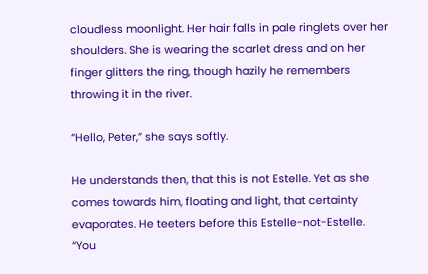cloudless moonlight. Her hair falls in pale ringlets over her shoulders. She is wearing the scarlet dress and on her finger glitters the ring, though hazily he remembers throwing it in the river.

“Hello, Peter,” she says softly.

He understands then, that this is not Estelle. Yet as she comes towards him, floating and light, that certainty evaporates. He teeters before this Estelle-not-Estelle. “You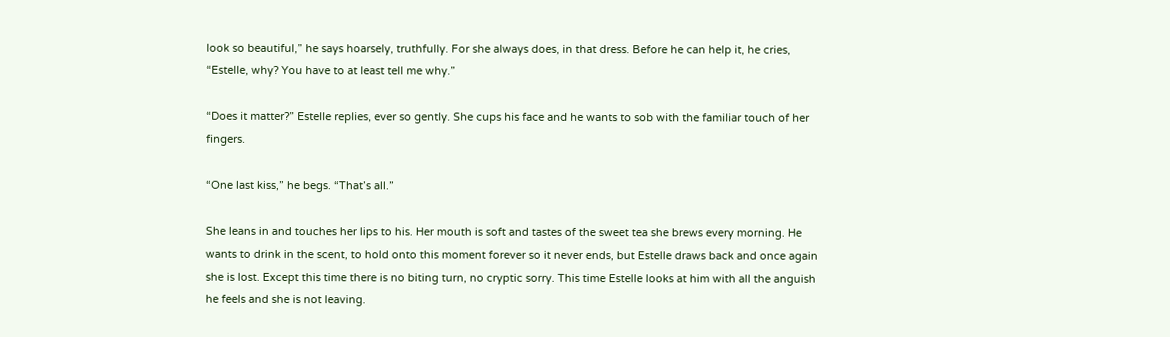look so beautiful,” he says hoarsely, truthfully. For she always does, in that dress. Before he can help it, he cries, “Estelle, why? You have to at least tell me why.”

“Does it matter?” Estelle replies, ever so gently. She cups his face and he wants to sob with the familiar touch of her fingers.

“One last kiss,” he begs. “That’s all.”

She leans in and touches her lips to his. Her mouth is soft and tastes of the sweet tea she brews every morning. He wants to drink in the scent, to hold onto this moment forever so it never ends, but Estelle draws back and once again she is lost. Except this time there is no biting turn, no cryptic sorry. This time Estelle looks at him with all the anguish he feels and she is not leaving.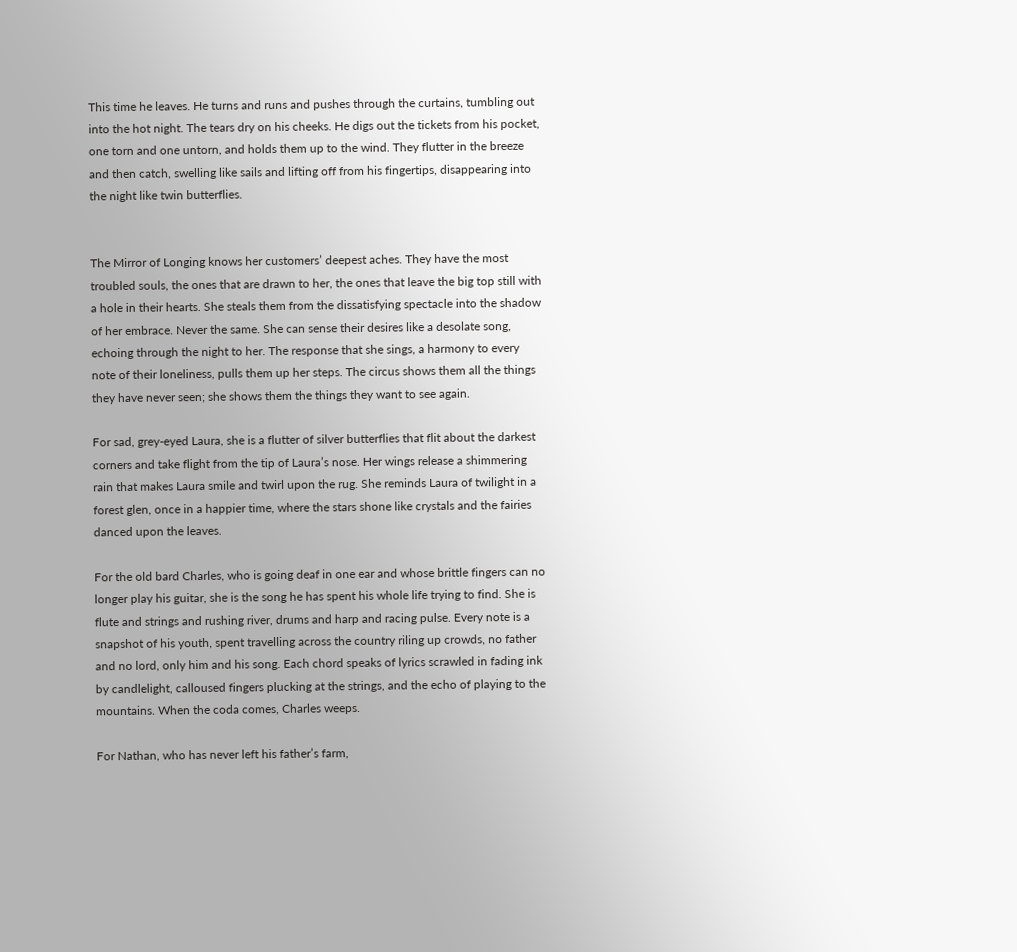This time he leaves. He turns and runs and pushes through the curtains, tumbling out into the hot night. The tears dry on his cheeks. He digs out the tickets from his pocket, one torn and one untorn, and holds them up to the wind. They flutter in the breeze and then catch, swelling like sails and lifting off from his fingertips, disappearing into the night like twin butterflies.


The Mirror of Longing knows her customers’ deepest aches. They have the most troubled souls, the ones that are drawn to her, the ones that leave the big top still with a hole in their hearts. She steals them from the dissatisfying spectacle into the shadow of her embrace. Never the same. She can sense their desires like a desolate song, echoing through the night to her. The response that she sings, a harmony to every note of their loneliness, pulls them up her steps. The circus shows them all the things they have never seen; she shows them the things they want to see again.

For sad, grey-eyed Laura, she is a flutter of silver butterflies that flit about the darkest corners and take flight from the tip of Laura’s nose. Her wings release a shimmering rain that makes Laura smile and twirl upon the rug. She reminds Laura of twilight in a forest glen, once in a happier time, where the stars shone like crystals and the fairies danced upon the leaves.

For the old bard Charles, who is going deaf in one ear and whose brittle fingers can no longer play his guitar, she is the song he has spent his whole life trying to find. She is flute and strings and rushing river, drums and harp and racing pulse. Every note is a snapshot of his youth, spent travelling across the country riling up crowds, no father and no lord, only him and his song. Each chord speaks of lyrics scrawled in fading ink by candlelight, calloused fingers plucking at the strings, and the echo of playing to the mountains. When the coda comes, Charles weeps.

For Nathan, who has never left his father’s farm,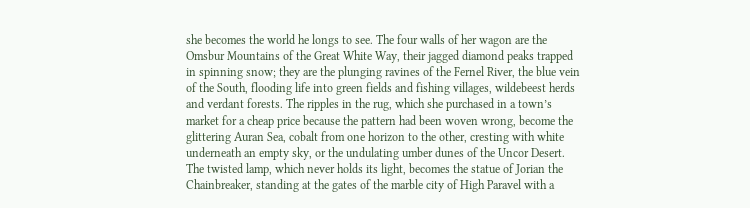she becomes the world he longs to see. The four walls of her wagon are the Omsbur Mountains of the Great White Way, their jagged diamond peaks trapped in spinning snow; they are the plunging ravines of the Fernel River, the blue vein of the South, flooding life into green fields and fishing villages, wildebeest herds and verdant forests. The ripples in the rug, which she purchased in a town’s market for a cheap price because the pattern had been woven wrong, become the glittering Auran Sea, cobalt from one horizon to the other, cresting with white underneath an empty sky, or the undulating umber dunes of the Uncor Desert. The twisted lamp, which never holds its light, becomes the statue of Jorian the Chainbreaker, standing at the gates of the marble city of High Paravel with a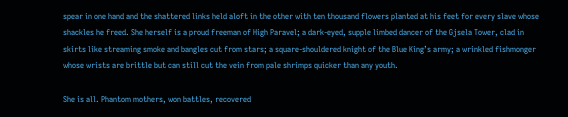spear in one hand and the shattered links held aloft in the other with ten thousand flowers planted at his feet for every slave whose shackles he freed. She herself is a proud freeman of High Paravel; a dark-eyed, supple limbed dancer of the Gjsela Tower, clad in skirts like streaming smoke and bangles cut from stars; a square-shouldered knight of the Blue King’s army; a wrinkled fishmonger whose wrists are brittle but can still cut the vein from pale shrimps quicker than any youth.

She is all. Phantom mothers, won battles, recovered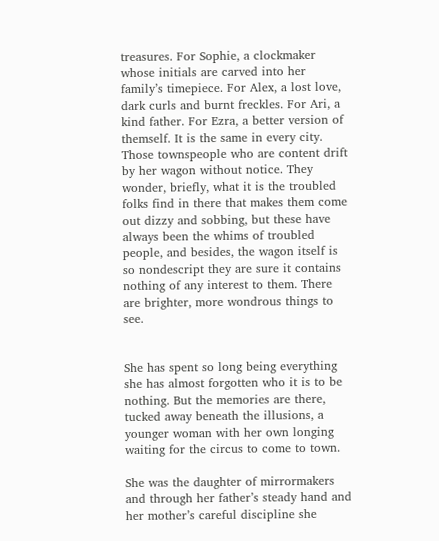treasures. For Sophie, a clockmaker whose initials are carved into her family’s timepiece. For Alex, a lost love, dark curls and burnt freckles. For Ari, a kind father. For Ezra, a better version of themself. It is the same in every city. Those townspeople who are content drift by her wagon without notice. They wonder, briefly, what it is the troubled folks find in there that makes them come out dizzy and sobbing, but these have always been the whims of troubled people, and besides, the wagon itself is so nondescript they are sure it contains nothing of any interest to them. There are brighter, more wondrous things to see.


She has spent so long being everything she has almost forgotten who it is to be nothing. But the memories are there, tucked away beneath the illusions, a younger woman with her own longing waiting for the circus to come to town.

She was the daughter of mirrormakers and through her father’s steady hand and her mother’s careful discipline she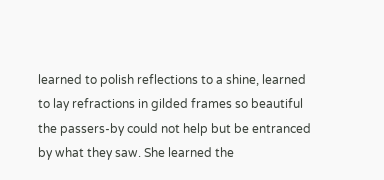learned to polish reflections to a shine, learned to lay refractions in gilded frames so beautiful the passers-by could not help but be entranced by what they saw. She learned the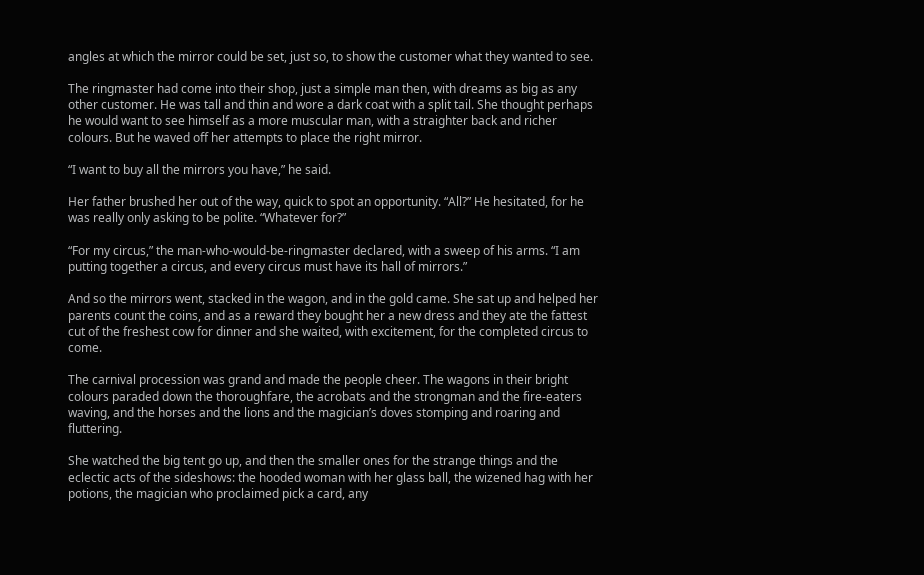angles at which the mirror could be set, just so, to show the customer what they wanted to see.

The ringmaster had come into their shop, just a simple man then, with dreams as big as any other customer. He was tall and thin and wore a dark coat with a split tail. She thought perhaps he would want to see himself as a more muscular man, with a straighter back and richer colours. But he waved off her attempts to place the right mirror.

“I want to buy all the mirrors you have,” he said.

Her father brushed her out of the way, quick to spot an opportunity. “All?” He hesitated, for he was really only asking to be polite. “Whatever for?”

“For my circus,” the man-who-would-be-ringmaster declared, with a sweep of his arms. “I am putting together a circus, and every circus must have its hall of mirrors.”

And so the mirrors went, stacked in the wagon, and in the gold came. She sat up and helped her parents count the coins, and as a reward they bought her a new dress and they ate the fattest cut of the freshest cow for dinner and she waited, with excitement, for the completed circus to come.

The carnival procession was grand and made the people cheer. The wagons in their bright colours paraded down the thoroughfare, the acrobats and the strongman and the fire-eaters waving, and the horses and the lions and the magician’s doves stomping and roaring and fluttering.

She watched the big tent go up, and then the smaller ones for the strange things and the eclectic acts of the sideshows: the hooded woman with her glass ball, the wizened hag with her potions, the magician who proclaimed pick a card, any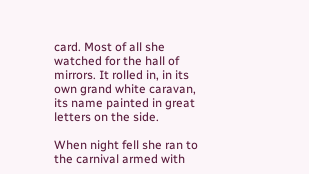card. Most of all she watched for the hall of mirrors. It rolled in, in its own grand white caravan, its name painted in great letters on the side.

When night fell she ran to the carnival armed with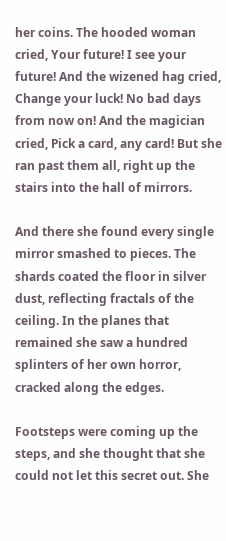her coins. The hooded woman cried, Your future! I see your future! And the wizened hag cried, Change your luck! No bad days from now on! And the magician cried, Pick a card, any card! But she ran past them all, right up the stairs into the hall of mirrors.

And there she found every single mirror smashed to pieces. The shards coated the floor in silver dust, reflecting fractals of the ceiling. In the planes that remained she saw a hundred splinters of her own horror, cracked along the edges.

Footsteps were coming up the steps, and she thought that she could not let this secret out. She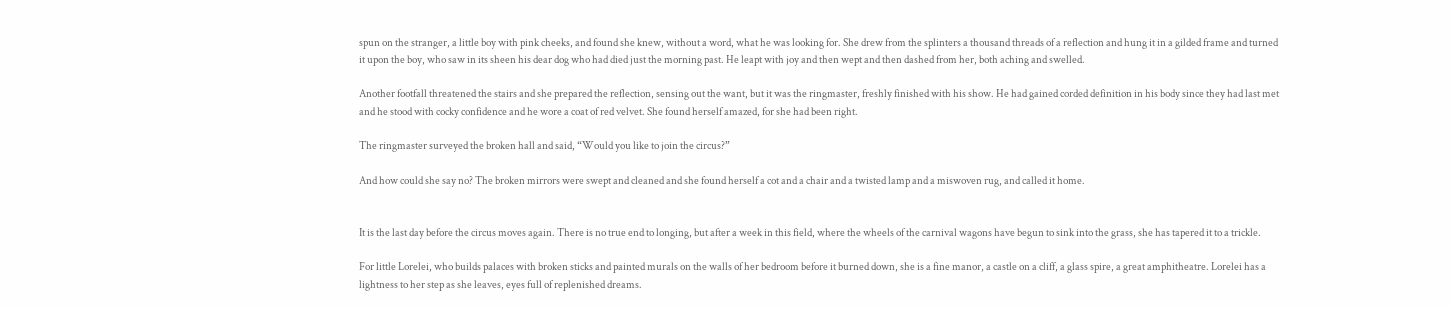spun on the stranger, a little boy with pink cheeks, and found she knew, without a word, what he was looking for. She drew from the splinters a thousand threads of a reflection and hung it in a gilded frame and turned it upon the boy, who saw in its sheen his dear dog who had died just the morning past. He leapt with joy and then wept and then dashed from her, both aching and swelled.

Another footfall threatened the stairs and she prepared the reflection, sensing out the want, but it was the ringmaster, freshly finished with his show. He had gained corded definition in his body since they had last met and he stood with cocky confidence and he wore a coat of red velvet. She found herself amazed, for she had been right.

The ringmaster surveyed the broken hall and said, “Would you like to join the circus?”

And how could she say no? The broken mirrors were swept and cleaned and she found herself a cot and a chair and a twisted lamp and a miswoven rug, and called it home.


It is the last day before the circus moves again. There is no true end to longing, but after a week in this field, where the wheels of the carnival wagons have begun to sink into the grass, she has tapered it to a trickle.

For little Lorelei, who builds palaces with broken sticks and painted murals on the walls of her bedroom before it burned down, she is a fine manor, a castle on a cliff, a glass spire, a great amphitheatre. Lorelei has a lightness to her step as she leaves, eyes full of replenished dreams.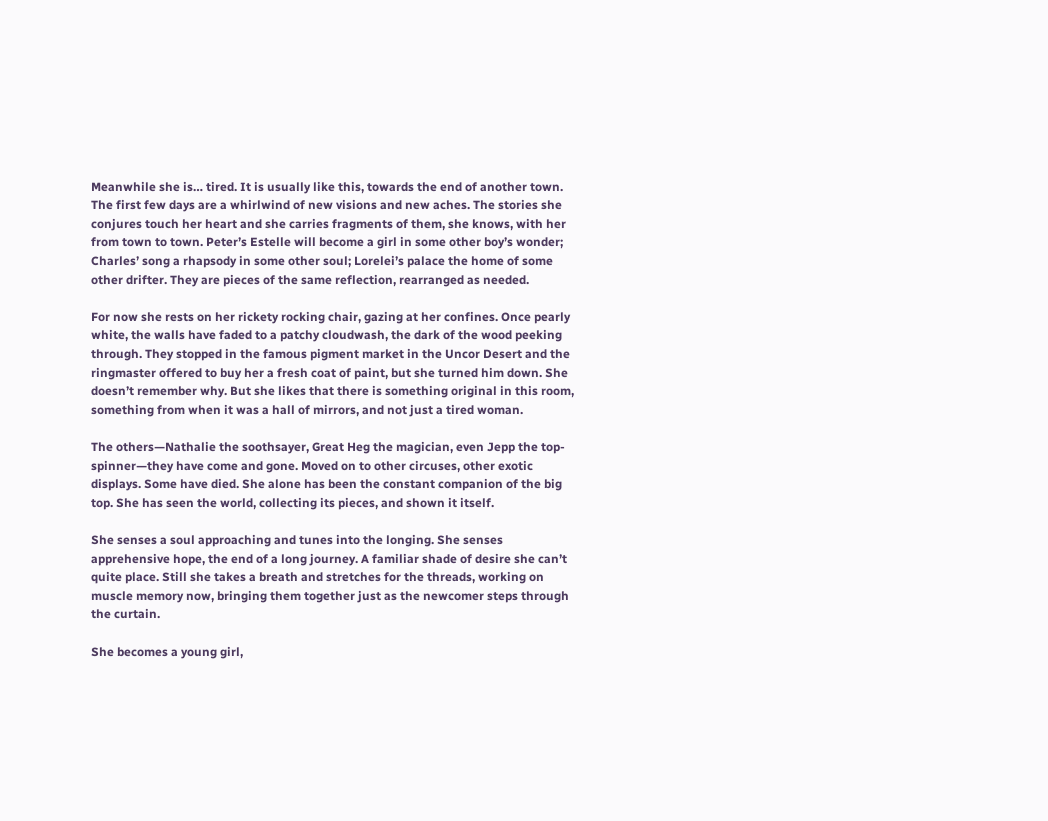Meanwhile she is… tired. It is usually like this, towards the end of another town. The first few days are a whirlwind of new visions and new aches. The stories she conjures touch her heart and she carries fragments of them, she knows, with her from town to town. Peter’s Estelle will become a girl in some other boy’s wonder; Charles’ song a rhapsody in some other soul; Lorelei’s palace the home of some other drifter. They are pieces of the same reflection, rearranged as needed.

For now she rests on her rickety rocking chair, gazing at her confines. Once pearly white, the walls have faded to a patchy cloudwash, the dark of the wood peeking through. They stopped in the famous pigment market in the Uncor Desert and the ringmaster offered to buy her a fresh coat of paint, but she turned him down. She doesn’t remember why. But she likes that there is something original in this room, something from when it was a hall of mirrors, and not just a tired woman.

The others—Nathalie the soothsayer, Great Heg the magician, even Jepp the top-spinner—they have come and gone. Moved on to other circuses, other exotic displays. Some have died. She alone has been the constant companion of the big top. She has seen the world, collecting its pieces, and shown it itself.

She senses a soul approaching and tunes into the longing. She senses apprehensive hope, the end of a long journey. A familiar shade of desire she can’t quite place. Still she takes a breath and stretches for the threads, working on muscle memory now, bringing them together just as the newcomer steps through the curtain.

She becomes a young girl,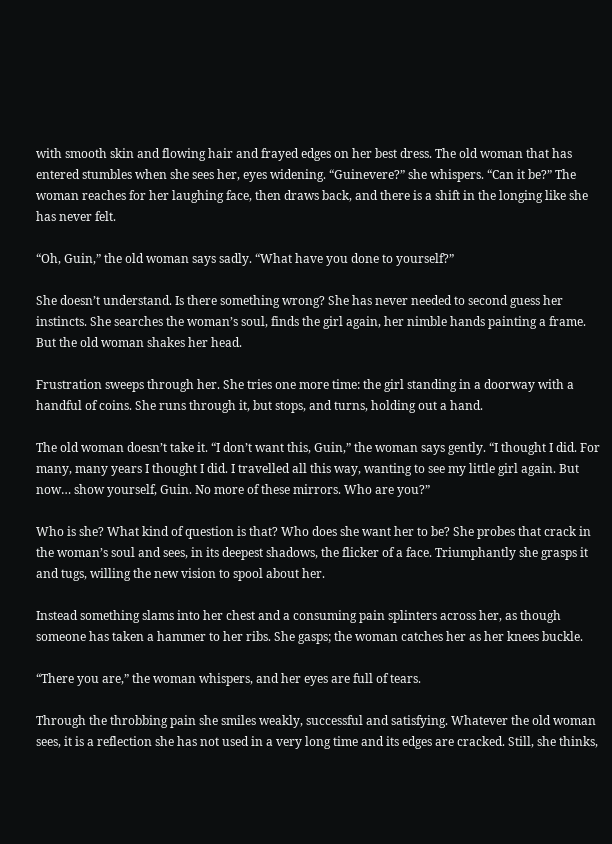with smooth skin and flowing hair and frayed edges on her best dress. The old woman that has entered stumbles when she sees her, eyes widening. “Guinevere?” she whispers. “Can it be?” The woman reaches for her laughing face, then draws back, and there is a shift in the longing like she has never felt.

“Oh, Guin,” the old woman says sadly. “What have you done to yourself?”

She doesn’t understand. Is there something wrong? She has never needed to second guess her instincts. She searches the woman’s soul, finds the girl again, her nimble hands painting a frame. But the old woman shakes her head.

Frustration sweeps through her. She tries one more time: the girl standing in a doorway with a handful of coins. She runs through it, but stops, and turns, holding out a hand.

The old woman doesn’t take it. “I don’t want this, Guin,” the woman says gently. “I thought I did. For many, many years I thought I did. I travelled all this way, wanting to see my little girl again. But now… show yourself, Guin. No more of these mirrors. Who are you?”

Who is she? What kind of question is that? Who does she want her to be? She probes that crack in the woman’s soul and sees, in its deepest shadows, the flicker of a face. Triumphantly she grasps it and tugs, willing the new vision to spool about her.

Instead something slams into her chest and a consuming pain splinters across her, as though someone has taken a hammer to her ribs. She gasps; the woman catches her as her knees buckle.

“There you are,” the woman whispers, and her eyes are full of tears.

Through the throbbing pain she smiles weakly, successful and satisfying. Whatever the old woman sees, it is a reflection she has not used in a very long time and its edges are cracked. Still, she thinks,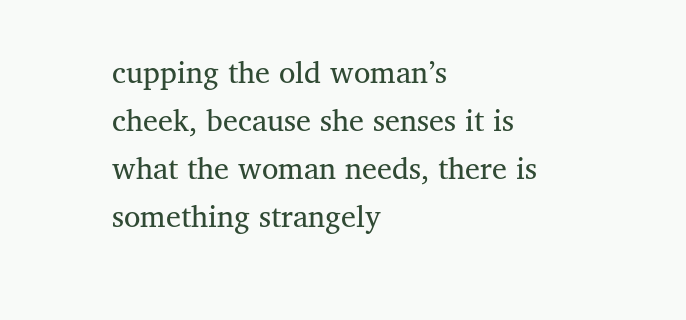cupping the old woman’s cheek, because she senses it is what the woman needs, there is something strangely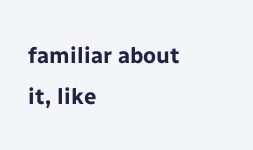familiar about it, like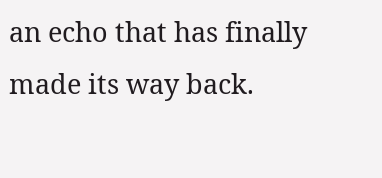an echo that has finally made its way back.